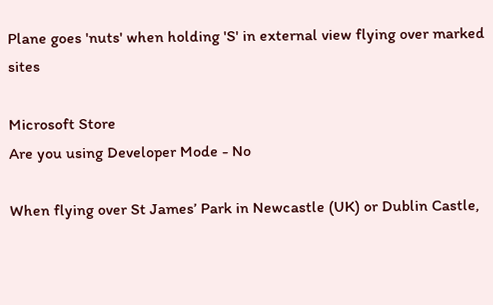Plane goes 'nuts' when holding 'S' in external view flying over marked sites

Microsoft Store
Are you using Developer Mode - No

When flying over St James’ Park in Newcastle (UK) or Dublin Castle,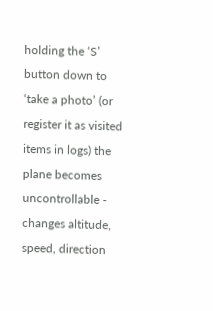holding the ‘S’ button down to ‘take a photo’ (or register it as visited items in logs) the plane becomes uncontrollable - changes altitude, speed, direction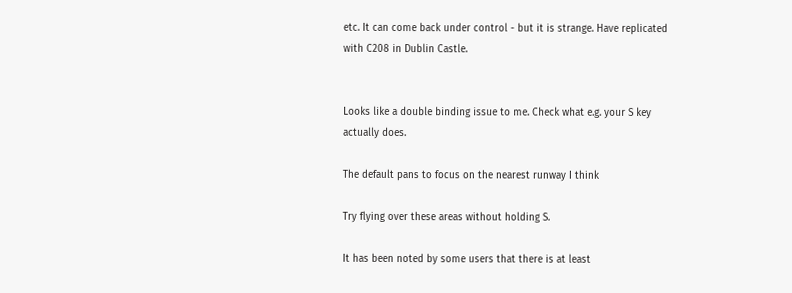etc. It can come back under control - but it is strange. Have replicated with C208 in Dublin Castle.


Looks like a double binding issue to me. Check what e.g. your S key actually does.

The default pans to focus on the nearest runway I think

Try flying over these areas without holding S.

It has been noted by some users that there is at least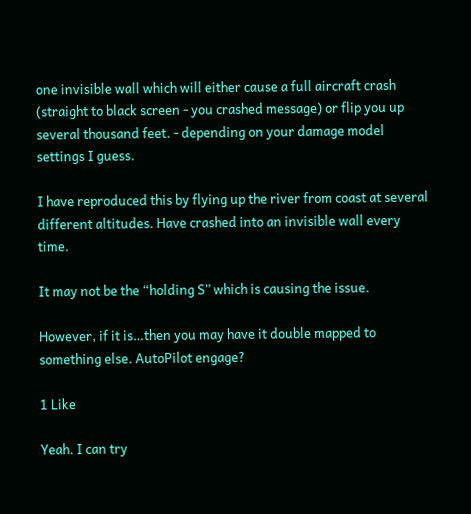one invisible wall which will either cause a full aircraft crash (straight to black screen - you crashed message) or flip you up several thousand feet. - depending on your damage model settings I guess.

I have reproduced this by flying up the river from coast at several different altitudes. Have crashed into an invisible wall every time.

It may not be the “holding S” which is causing the issue.

However, if it is…then you may have it double mapped to something else. AutoPilot engage?

1 Like

Yeah. I can try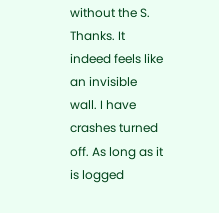without the S. Thanks. It indeed feels like an invisible wall. I have crashes turned off. As long as it is logged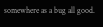somewhere as a bug all good.